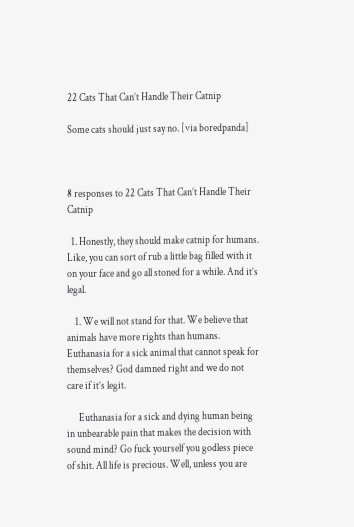22 Cats That Can’t Handle Their Catnip

Some cats should just say no. [via boredpanda]



8 responses to 22 Cats That Can’t Handle Their Catnip

  1. Honestly, they should make catnip for humans. Like, you can sort of rub a little bag filled with it on your face and go all stoned for a while. And it’s legal.

    1. We will not stand for that. We believe that animals have more rights than humans. Euthanasia for a sick animal that cannot speak for themselves? God damned right and we do not care if it’s legit.

      Euthanasia for a sick and dying human being in unbearable pain that makes the decision with sound mind? Go fuck yourself you godless piece of shit. All life is precious. Well, unless you are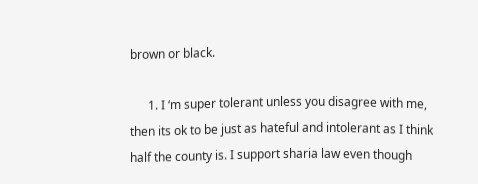brown or black.

      1. I ‘m super tolerant unless you disagree with me, then its ok to be just as hateful and intolerant as I think half the county is. I support sharia law even though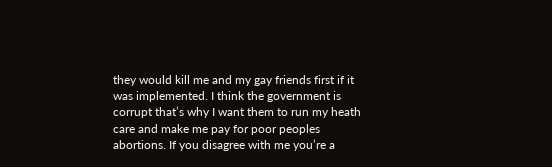they would kill me and my gay friends first if it was implemented. I think the government is corrupt that’s why I want them to run my heath care and make me pay for poor peoples abortions. If you disagree with me you’re a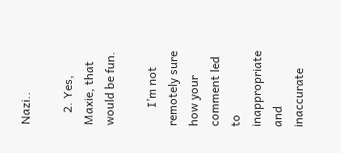Nazi..

    2. Yes, Maxie, that would be fun.

      I’m not remotely sure how your comment led to inappropriate and inaccurate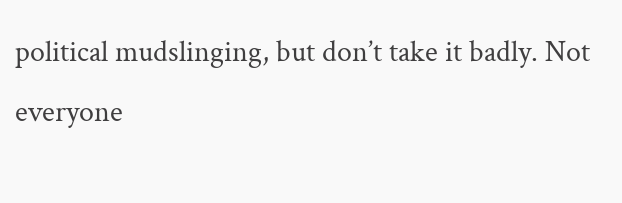political mudslinging, but don’t take it badly. Not everyone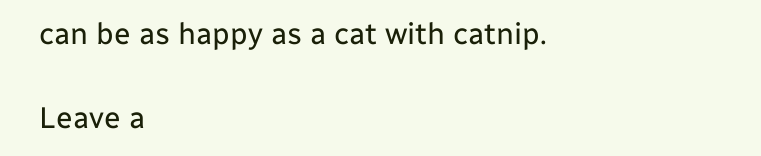can be as happy as a cat with catnip.

Leave a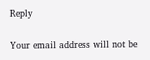Reply

Your email address will not be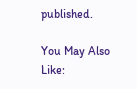published.

You May Also Like: